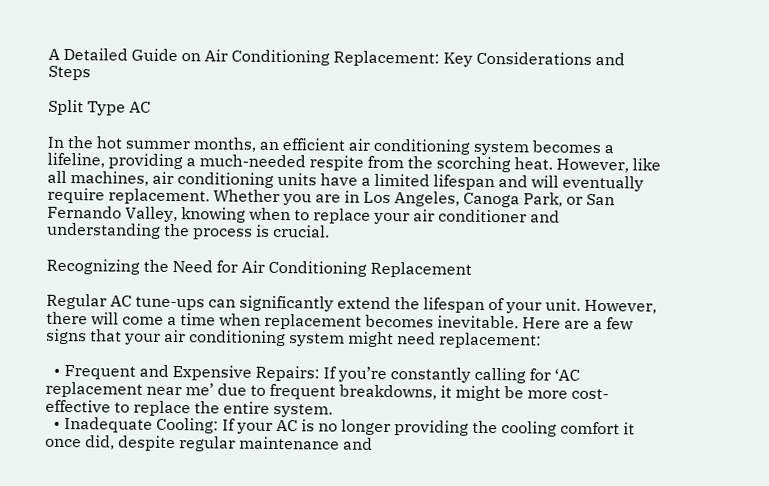A Detailed Guide on Air Conditioning Replacement: Key Considerations and Steps

Split Type AC

In the hot summer months, an efficient air conditioning system becomes a lifeline, providing a much-needed respite from the scorching heat. However, like all machines, air conditioning units have a limited lifespan and will eventually require replacement. Whether you are in Los Angeles, Canoga Park, or San Fernando Valley, knowing when to replace your air conditioner and understanding the process is crucial.

Recognizing the Need for Air Conditioning Replacement

Regular AC tune-ups can significantly extend the lifespan of your unit. However, there will come a time when replacement becomes inevitable. Here are a few signs that your air conditioning system might need replacement:

  • Frequent and Expensive Repairs: If you’re constantly calling for ‘AC replacement near me’ due to frequent breakdowns, it might be more cost-effective to replace the entire system.
  • Inadequate Cooling: If your AC is no longer providing the cooling comfort it once did, despite regular maintenance and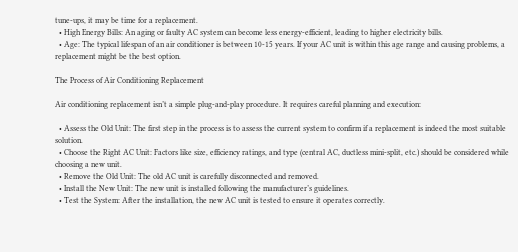tune-ups, it may be time for a replacement.
  • High Energy Bills: An aging or faulty AC system can become less energy-efficient, leading to higher electricity bills.
  • Age: The typical lifespan of an air conditioner is between 10-15 years. If your AC unit is within this age range and causing problems, a replacement might be the best option.

The Process of Air Conditioning Replacement

Air conditioning replacement isn’t a simple plug-and-play procedure. It requires careful planning and execution:

  • Assess the Old Unit: The first step in the process is to assess the current system to confirm if a replacement is indeed the most suitable solution.
  • Choose the Right AC Unit: Factors like size, efficiency ratings, and type (central AC, ductless mini-split, etc.) should be considered while choosing a new unit.
  • Remove the Old Unit: The old AC unit is carefully disconnected and removed.
  • Install the New Unit: The new unit is installed following the manufacturer’s guidelines.
  • Test the System: After the installation, the new AC unit is tested to ensure it operates correctly.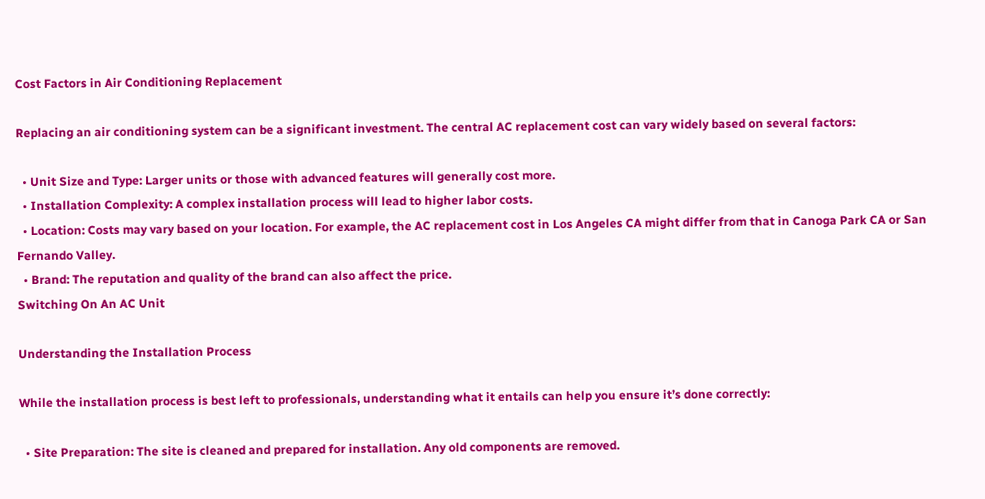Cost Factors in Air Conditioning Replacement

Replacing an air conditioning system can be a significant investment. The central AC replacement cost can vary widely based on several factors:

  • Unit Size and Type: Larger units or those with advanced features will generally cost more.
  • Installation Complexity: A complex installation process will lead to higher labor costs.
  • Location: Costs may vary based on your location. For example, the AC replacement cost in Los Angeles CA might differ from that in Canoga Park CA or San Fernando Valley.
  • Brand: The reputation and quality of the brand can also affect the price.
Switching On An AC Unit

Understanding the Installation Process

While the installation process is best left to professionals, understanding what it entails can help you ensure it’s done correctly:

  • Site Preparation: The site is cleaned and prepared for installation. Any old components are removed.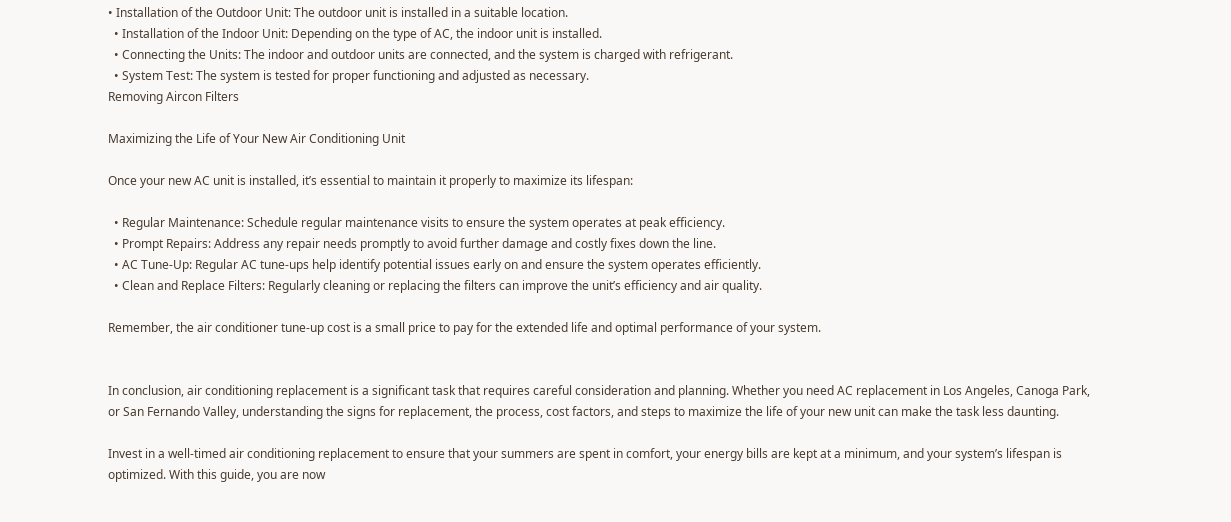• Installation of the Outdoor Unit: The outdoor unit is installed in a suitable location.
  • Installation of the Indoor Unit: Depending on the type of AC, the indoor unit is installed.
  • Connecting the Units: The indoor and outdoor units are connected, and the system is charged with refrigerant.
  • System Test: The system is tested for proper functioning and adjusted as necessary.
Removing Aircon Filters

Maximizing the Life of Your New Air Conditioning Unit

Once your new AC unit is installed, it’s essential to maintain it properly to maximize its lifespan:

  • Regular Maintenance: Schedule regular maintenance visits to ensure the system operates at peak efficiency.
  • Prompt Repairs: Address any repair needs promptly to avoid further damage and costly fixes down the line.
  • AC Tune-Up: Regular AC tune-ups help identify potential issues early on and ensure the system operates efficiently.
  • Clean and Replace Filters: Regularly cleaning or replacing the filters can improve the unit’s efficiency and air quality.

Remember, the air conditioner tune-up cost is a small price to pay for the extended life and optimal performance of your system.


In conclusion, air conditioning replacement is a significant task that requires careful consideration and planning. Whether you need AC replacement in Los Angeles, Canoga Park, or San Fernando Valley, understanding the signs for replacement, the process, cost factors, and steps to maximize the life of your new unit can make the task less daunting.

Invest in a well-timed air conditioning replacement to ensure that your summers are spent in comfort, your energy bills are kept at a minimum, and your system’s lifespan is optimized. With this guide, you are now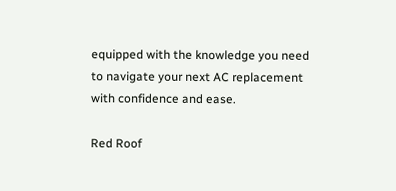equipped with the knowledge you need to navigate your next AC replacement with confidence and ease.

Red Roof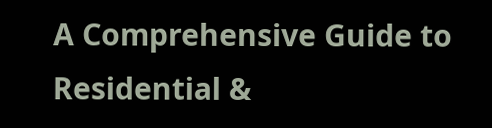A Comprehensive Guide to Residential &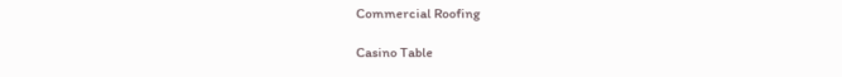Commercial Roofing

Casino Table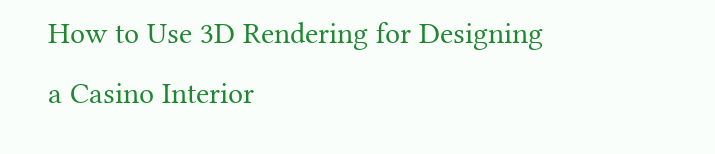How to Use 3D Rendering for Designing a Casino Interior